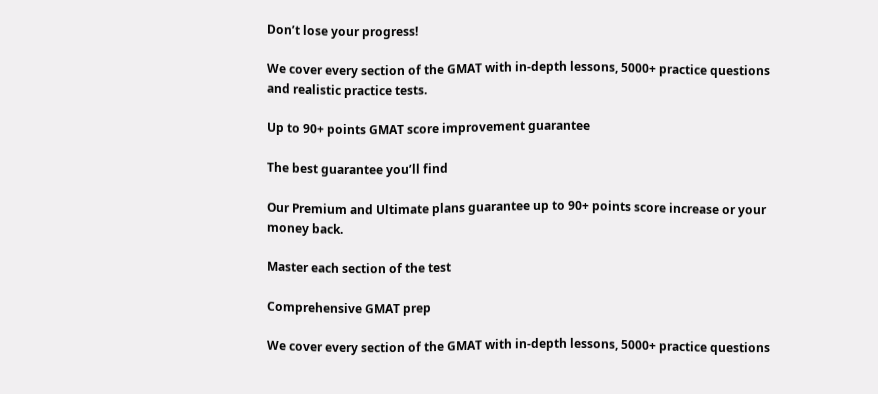Don’t lose your progress!

We cover every section of the GMAT with in-depth lessons, 5000+ practice questions and realistic practice tests.

Up to 90+ points GMAT score improvement guarantee

The best guarantee you’ll find

Our Premium and Ultimate plans guarantee up to 90+ points score increase or your money back.

Master each section of the test

Comprehensive GMAT prep

We cover every section of the GMAT with in-depth lessons, 5000+ practice questions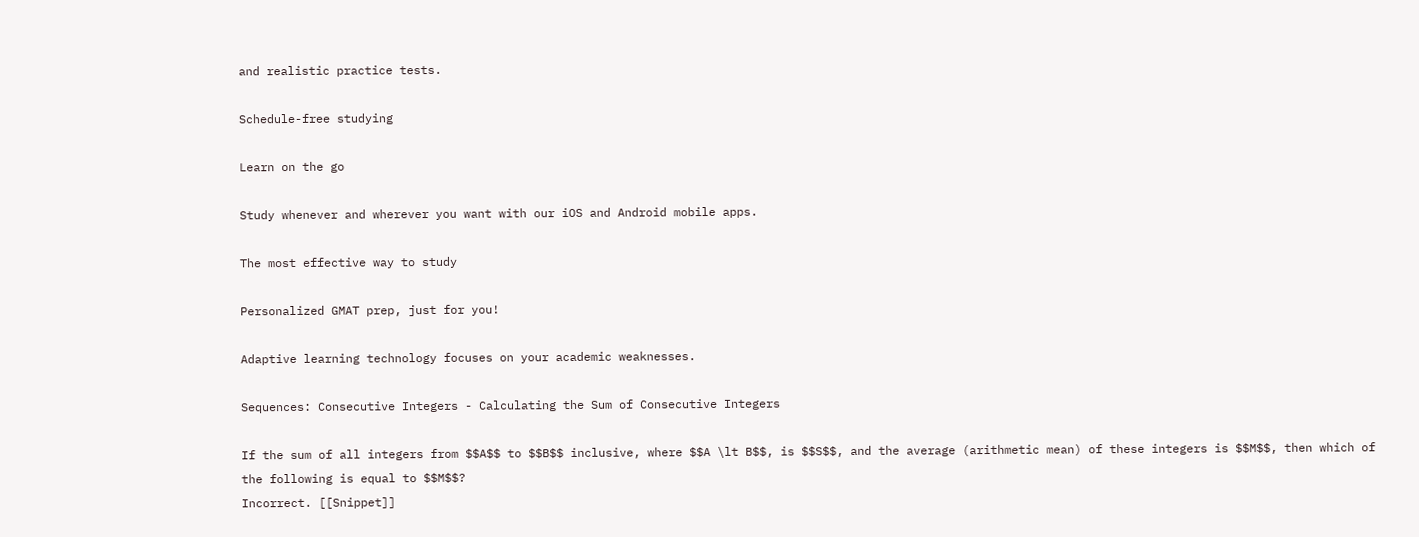and realistic practice tests.

Schedule-free studying

Learn on the go

Study whenever and wherever you want with our iOS and Android mobile apps.

The most effective way to study

Personalized GMAT prep, just for you!

Adaptive learning technology focuses on your academic weaknesses.

Sequences: Consecutive Integers - Calculating the Sum of Consecutive Integers

If the sum of all integers from $$A$$ to $$B$$ inclusive, where $$A \lt B$$, is $$S$$, and the average (arithmetic mean) of these integers is $$M$$, then which of the following is equal to $$M$$?
Incorrect. [[Snippet]]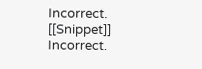Incorrect. [[Snippet]]
Incorrect.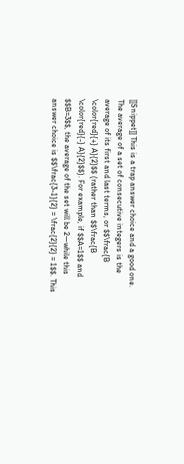[[Snippet]] This is a trap answer choice and a good one. The average of a set of consecutive integers is the average of its first and last terms, or $$\frac{B \color{red}{+} A}{2}$$ (rather than $$\frac{B \color{red}{-} A}{2}$$). For example, if $$A=1$$ and $$B=3$$, the average of the set will be 2—while this answer choice is $$\frac{3-1}{2} = \frac{2}{2} = 1$$. This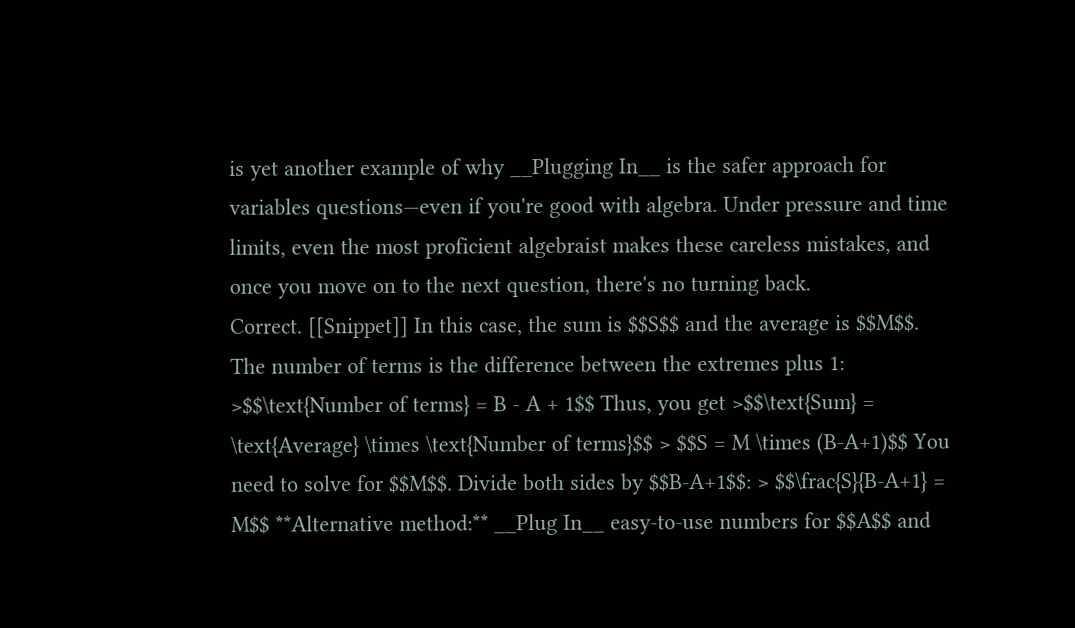is yet another example of why __Plugging In__ is the safer approach for variables questions—even if you're good with algebra. Under pressure and time limits, even the most proficient algebraist makes these careless mistakes, and once you move on to the next question, there's no turning back.
Correct. [[Snippet]] In this case, the sum is $$S$$ and the average is $$M$$. The number of terms is the difference between the extremes plus 1: >$$\text{Number of terms} = B - A + 1$$ Thus, you get >$$\text{Sum} = \text{Average} \times \text{Number of terms}$$ > $$S = M \times (B-A+1)$$ You need to solve for $$M$$. Divide both sides by $$B-A+1$$: > $$\frac{S}{B-A+1} = M$$ **Alternative method:** __Plug In__ easy-to-use numbers for $$A$$ and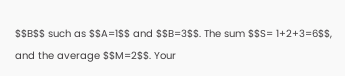$$B$$ such as $$A=1$$ and $$B=3$$. The sum $$S= 1+2+3=6$$, and the average $$M=2$$. Your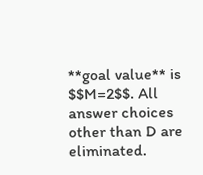**goal value** is $$M=2$$. All answer choices other than D are eliminated.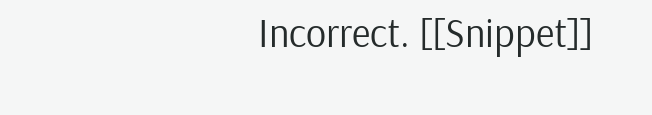Incorrect. [[Snippet]]